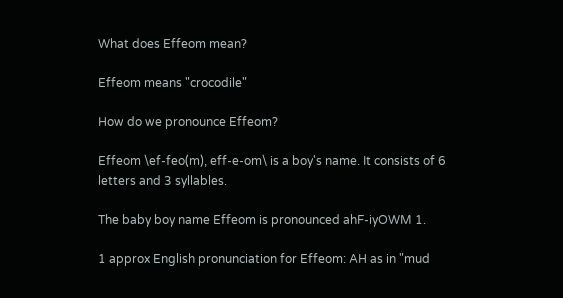What does Effeom mean?

Effeom means "crocodile"

How do we pronounce Effeom?

Effeom \ef-feo(m), eff-e-om\ is a boy's name. It consists of 6 letters and 3 syllables.

The baby boy name Effeom is pronounced ahF-iyOWM 1.

1 approx English pronunciation for Effeom: AH as in "mud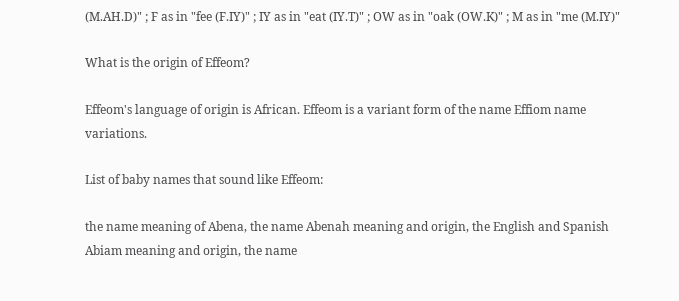(M.AH.D)" ; F as in "fee (F.IY)" ; IY as in "eat (IY.T)" ; OW as in "oak (OW.K)" ; M as in "me (M.IY)"

What is the origin of Effeom?

Effeom's language of origin is African. Effeom is a variant form of the name Effiom name variations.

List of baby names that sound like Effeom:

the name meaning of Abena, the name Abenah meaning and origin, the English and Spanish Abiam meaning and origin, the name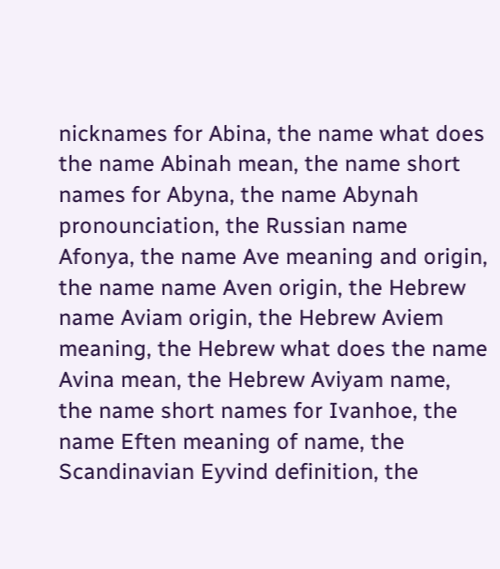nicknames for Abina, the name what does the name Abinah mean, the name short names for Abyna, the name Abynah pronounciation, the Russian name Afonya, the name Ave meaning and origin, the name name Aven origin, the Hebrew name Aviam origin, the Hebrew Aviem meaning, the Hebrew what does the name Avina mean, the Hebrew Aviyam name, the name short names for Ivanhoe, the name Eften meaning of name, the Scandinavian Eyvind definition, the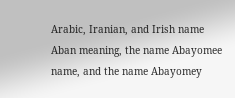Arabic, Iranian, and Irish name Aban meaning, the name Abayomee name, and the name Abayomey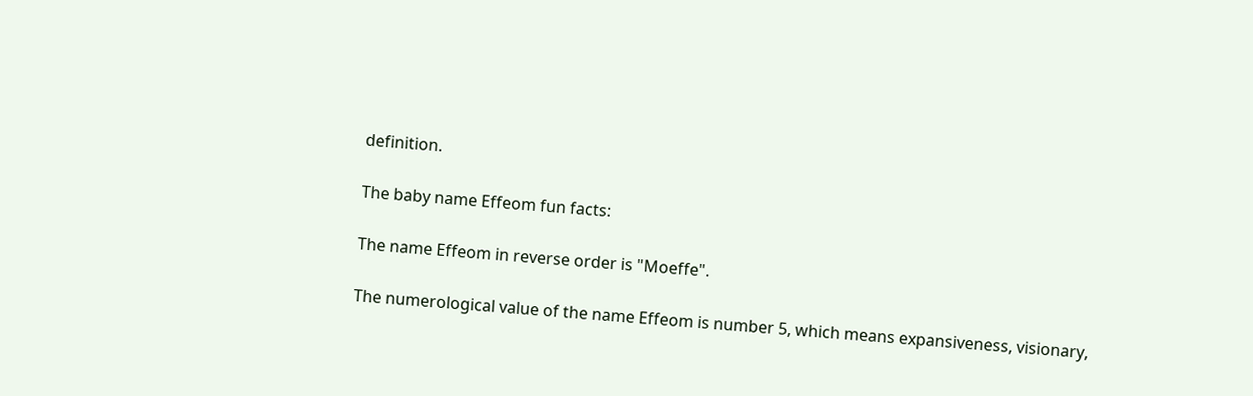definition.

The baby name Effeom fun facts:

The name Effeom in reverse order is "Moeffe".

The numerological value of the name Effeom is number 5, which means expansiveness, visionary,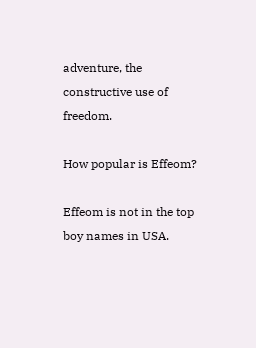adventure, the constructive use of freedom.

How popular is Effeom?

Effeom is not in the top boy names in USA.